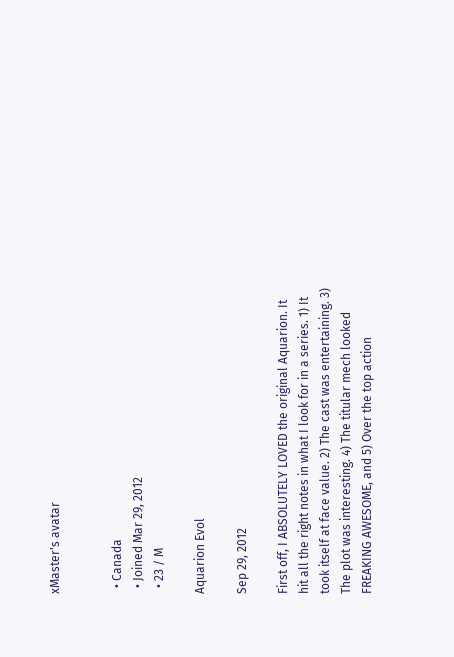xMaster's avatar


  • Canada
  • Joined Mar 29, 2012
  • 23 / M

Aquarion Evol

Sep 29, 2012

First off, I ABSOLUTELY LOVED the original Aquarion. It hit all the right notes in what I look for in a series. 1) It took itself at face value. 2) The cast was entertaining. 3) The plot was interesting. 4) The titular mech looked FREAKING AWESOME, and 5) Over the top action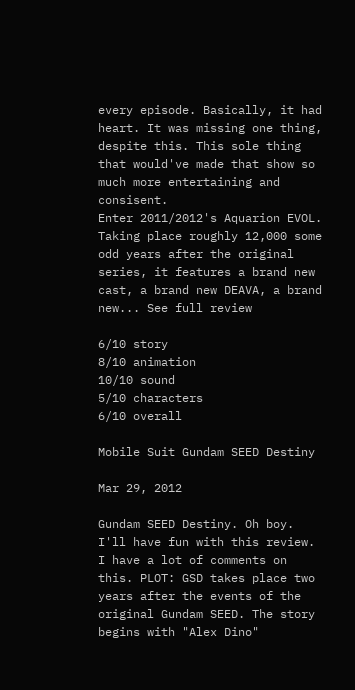every episode. Basically, it had heart. It was missing one thing, despite this. This sole thing that would've made that show so much more entertaining and consisent.
Enter 2011/2012's Aquarion EVOL. Taking place roughly 12,000 some odd years after the original series, it features a brand new cast, a brand new DEAVA, a brand new... See full review

6/10 story
8/10 animation
10/10 sound
5/10 characters
6/10 overall

Mobile Suit Gundam SEED Destiny

Mar 29, 2012

Gundam SEED Destiny. Oh boy. I'll have fun with this review. I have a lot of comments on this. PLOT: GSD takes place two years after the events of the original Gundam SEED. The story begins with "Alex Dino"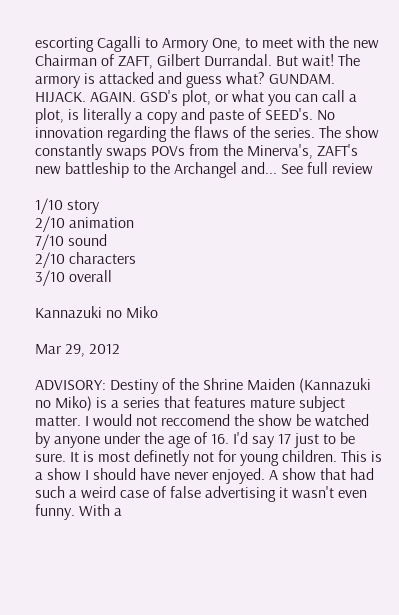escorting Cagalli to Armory One, to meet with the new Chairman of ZAFT, Gilbert Durrandal. But wait! The armory is attacked and guess what? GUNDAM. HIJACK. AGAIN. GSD's plot, or what you can call a plot, is literally a copy and paste of SEED's. No innovation regarding the flaws of the series. The show constantly swaps POVs from the Minerva's, ZAFT's new battleship to the Archangel and... See full review

1/10 story
2/10 animation
7/10 sound
2/10 characters
3/10 overall

Kannazuki no Miko

Mar 29, 2012

ADVISORY: Destiny of the Shrine Maiden (Kannazuki no Miko) is a series that features mature subject matter. I would not reccomend the show be watched by anyone under the age of 16. I'd say 17 just to be sure. It is most definetly not for young children. This is a show I should have never enjoyed. A show that had such a weird case of false advertising it wasn't even funny. With a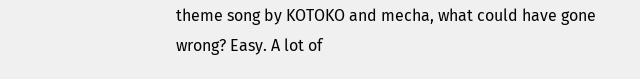theme song by KOTOKO and mecha, what could have gone wrong? Easy. A lot of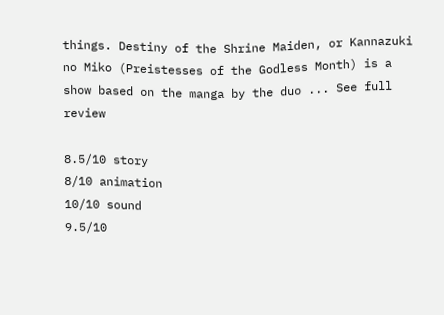things. Destiny of the Shrine Maiden, or Kannazuki no Miko (Preistesses of the Godless Month) is a show based on the manga by the duo ... See full review

8.5/10 story
8/10 animation
10/10 sound
9.5/10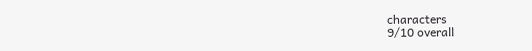characters
9/10 overall